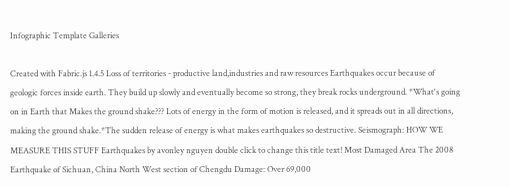Infographic Template Galleries

Created with Fabric.js 1.4.5 Loss of territories - productive land,industries and raw resources Earthquakes occur because of geologic forces inside earth. They build up slowly and eventually become so strong, they break rocks underground. *What's going on in Earth that Makes the ground shake??? Lots of energy in the form of motion is released, and it spreads out in all directions, making the ground shake.*The sudden release of energy is what makes earthquakes so destructive. Seismograph: HOW WE MEASURE THIS STUFF Earthquakes by avonley nguyen double click to change this title text! Most Damaged Area The 2008 Earthquake of Sichuan, China North West section of Chengdu Damage: Over 69,000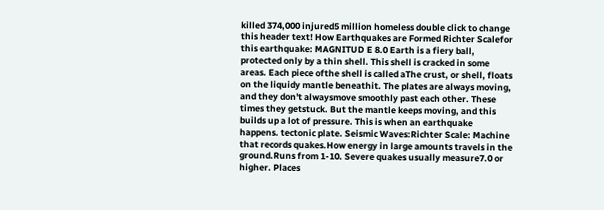killed 374,000 injured5 million homeless double click to change this header text! How Earthquakes are Formed Richter Scalefor this earthquake: MAGNITUD E 8.0 Earth is a fiery ball, protected only by a thin shell. This shell is cracked in some areas. Each piece ofthe shell is called aThe crust, or shell, floats on the liquidy mantle beneathit. The plates are always moving, and they don't alwaysmove smoothly past each other. These times they getstuck. But the mantle keeps moving, and this builds up a lot of pressure. This is when an earthquake happens. tectonic plate. Seismic Waves:Richter Scale: Machine that records quakes.How energy in large amounts travels in the ground.Runs from 1-10. Severe quakes usually measure7.0 or higher. Places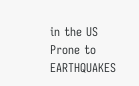in the US Prone to EARTHQUAKES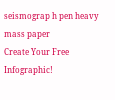seismograp h pen heavy mass paper
Create Your Free Infographic!